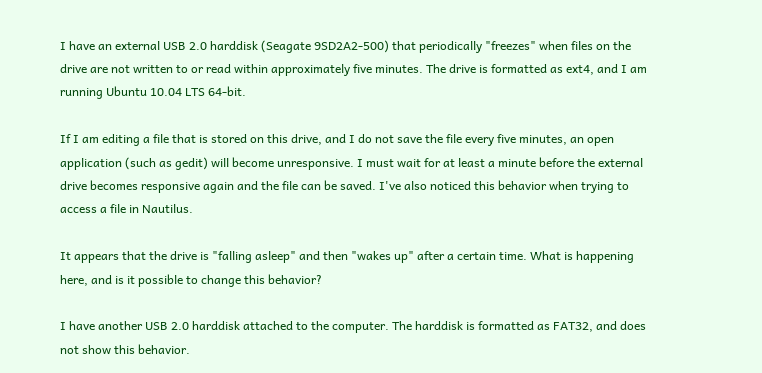I have an external USB 2.0 harddisk (Seagate 9SD2A2-500) that periodically "freezes" when files on the drive are not written to or read within approximately five minutes. The drive is formatted as ext4, and I am running Ubuntu 10.04 LTS 64-bit.

If I am editing a file that is stored on this drive, and I do not save the file every five minutes, an open application (such as gedit) will become unresponsive. I must wait for at least a minute before the external drive becomes responsive again and the file can be saved. I've also noticed this behavior when trying to access a file in Nautilus.

It appears that the drive is "falling asleep" and then "wakes up" after a certain time. What is happening here, and is it possible to change this behavior?

I have another USB 2.0 harddisk attached to the computer. The harddisk is formatted as FAT32, and does not show this behavior.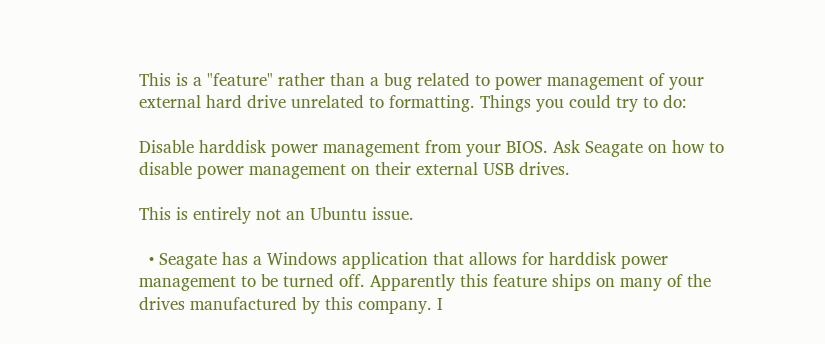This is a "feature" rather than a bug related to power management of your external hard drive unrelated to formatting. Things you could try to do:

Disable harddisk power management from your BIOS. Ask Seagate on how to disable power management on their external USB drives.

This is entirely not an Ubuntu issue.

  • Seagate has a Windows application that allows for harddisk power management to be turned off. Apparently this feature ships on many of the drives manufactured by this company. I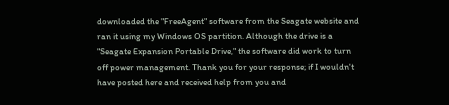downloaded the "FreeAgent" software from the Seagate website and ran it using my Windows OS partition. Although the drive is a "Seagate Expansion Portable Drive," the software did work to turn off power management. Thank you for your response; if I wouldn't have posted here and received help from you and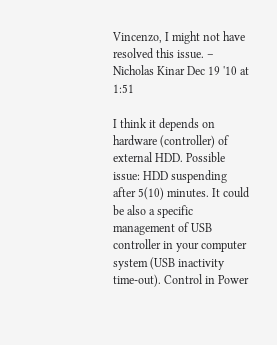Vincenzo, I might not have resolved this issue. – Nicholas Kinar Dec 19 '10 at 1:51

I think it depends on hardware (controller) of external HDD. Possible issue: HDD suspending after 5(10) minutes. It could be also a specific management of USB controller in your computer system (USB inactivity time-out). Control in Power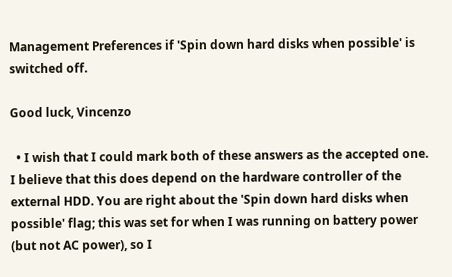Management Preferences if 'Spin down hard disks when possible' is switched off.

Good luck, Vincenzo

  • I wish that I could mark both of these answers as the accepted one. I believe that this does depend on the hardware controller of the external HDD. You are right about the 'Spin down hard disks when possible' flag; this was set for when I was running on battery power (but not AC power), so I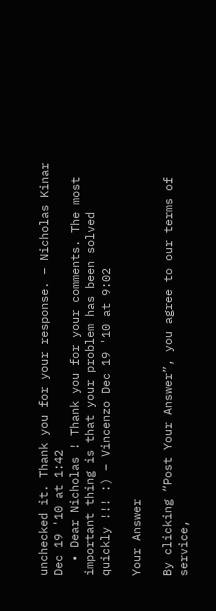unchecked it. Thank you for your response. – Nicholas Kinar Dec 19 '10 at 1:42
  • Dear Nicholas ! Thank you for your comments. The most important thing is that your problem has been solved quickly !!! :) – Vincenzo Dec 19 '10 at 9:02

Your Answer

By clicking “Post Your Answer”, you agree to our terms of service,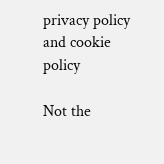privacy policy and cookie policy

Not the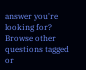answer you're looking for? Browse other questions tagged or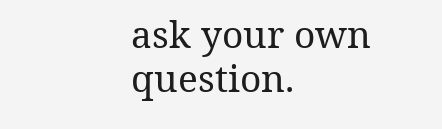ask your own question.